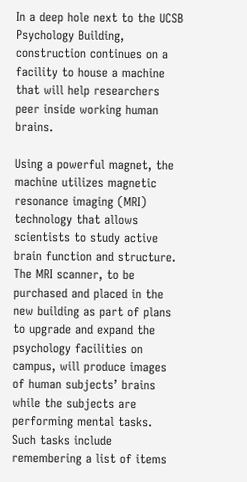In a deep hole next to the UCSB Psychology Building, construction continues on a facility to house a machine that will help researchers peer inside working human brains.

Using a powerful magnet, the machine utilizes magnetic resonance imaging (MRI) technology that allows scientists to study active brain function and structure. The MRI scanner, to be purchased and placed in the new building as part of plans to upgrade and expand the psychology facilities on campus, will produce images of human subjects’ brains while the subjects are performing mental tasks. Such tasks include remembering a list of items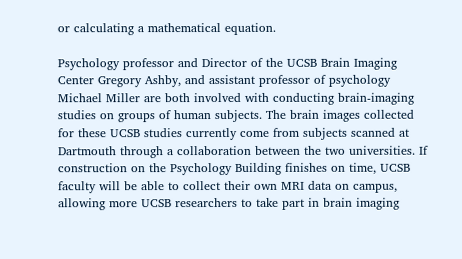or calculating a mathematical equation.

Psychology professor and Director of the UCSB Brain Imaging Center Gregory Ashby, and assistant professor of psychology Michael Miller are both involved with conducting brain-imaging studies on groups of human subjects. The brain images collected for these UCSB studies currently come from subjects scanned at Dartmouth through a collaboration between the two universities. If construction on the Psychology Building finishes on time, UCSB faculty will be able to collect their own MRI data on campus, allowing more UCSB researchers to take part in brain imaging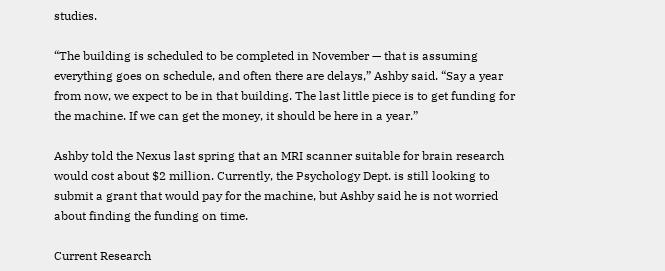studies.

“The building is scheduled to be completed in November — that is assuming everything goes on schedule, and often there are delays,” Ashby said. “Say a year from now, we expect to be in that building. The last little piece is to get funding for the machine. If we can get the money, it should be here in a year.”

Ashby told the Nexus last spring that an MRI scanner suitable for brain research would cost about $2 million. Currently, the Psychology Dept. is still looking to submit a grant that would pay for the machine, but Ashby said he is not worried about finding the funding on time.

Current Research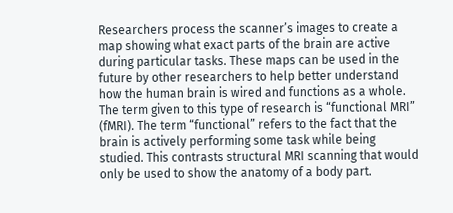Researchers process the scanner’s images to create a map showing what exact parts of the brain are active during particular tasks. These maps can be used in the future by other researchers to help better understand how the human brain is wired and functions as a whole. The term given to this type of research is “functional MRI” (fMRI). The term “functional” refers to the fact that the brain is actively performing some task while being studied. This contrasts structural MRI scanning that would only be used to show the anatomy of a body part.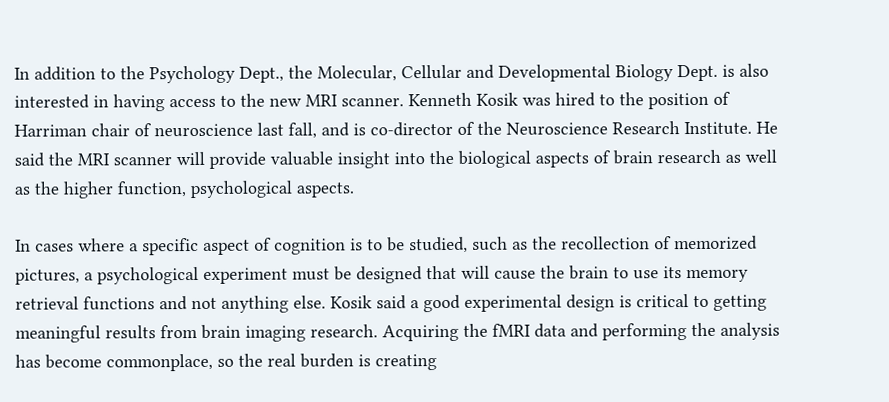In addition to the Psychology Dept., the Molecular, Cellular and Developmental Biology Dept. is also interested in having access to the new MRI scanner. Kenneth Kosik was hired to the position of Harriman chair of neuroscience last fall, and is co-director of the Neuroscience Research Institute. He said the MRI scanner will provide valuable insight into the biological aspects of brain research as well as the higher function, psychological aspects.

In cases where a specific aspect of cognition is to be studied, such as the recollection of memorized pictures, a psychological experiment must be designed that will cause the brain to use its memory retrieval functions and not anything else. Kosik said a good experimental design is critical to getting meaningful results from brain imaging research. Acquiring the fMRI data and performing the analysis has become commonplace, so the real burden is creating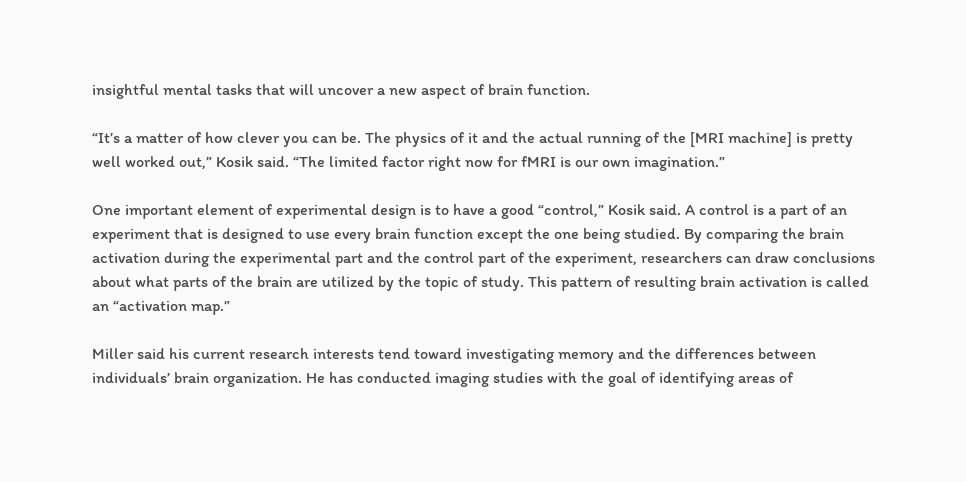insightful mental tasks that will uncover a new aspect of brain function.

“It’s a matter of how clever you can be. The physics of it and the actual running of the [MRI machine] is pretty well worked out,” Kosik said. “The limited factor right now for fMRI is our own imagination.”

One important element of experimental design is to have a good “control,” Kosik said. A control is a part of an experiment that is designed to use every brain function except the one being studied. By comparing the brain activation during the experimental part and the control part of the experiment, researchers can draw conclusions about what parts of the brain are utilized by the topic of study. This pattern of resulting brain activation is called an “activation map.”

Miller said his current research interests tend toward investigating memory and the differences between individuals’ brain organization. He has conducted imaging studies with the goal of identifying areas of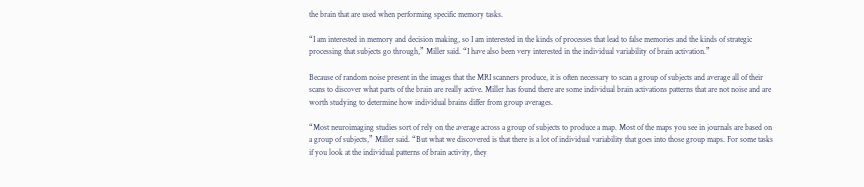the brain that are used when performing specific memory tasks.

“I am interested in memory and decision making, so I am interested in the kinds of processes that lead to false memories and the kinds of strategic processing that subjects go through,” Miller said. “I have also been very interested in the individual variability of brain activation.”

Because of random noise present in the images that the MRI scanners produce, it is often necessary to scan a group of subjects and average all of their scans to discover what parts of the brain are really active. Miller has found there are some individual brain activations patterns that are not noise and are worth studying to determine how individual brains differ from group averages.

“Most neuroimaging studies sort of rely on the average across a group of subjects to produce a map. Most of the maps you see in journals are based on a group of subjects,” Miller said. “But what we discovered is that there is a lot of individual variability that goes into those group maps. For some tasks if you look at the individual patterns of brain activity, they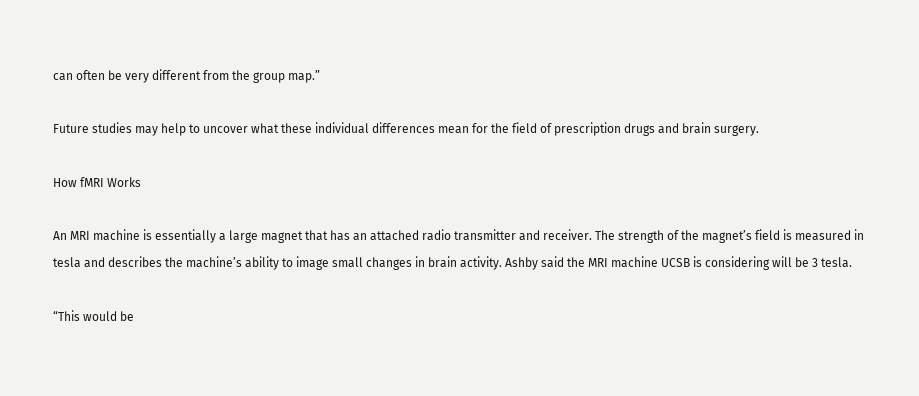can often be very different from the group map.”

Future studies may help to uncover what these individual differences mean for the field of prescription drugs and brain surgery.

How fMRI Works

An MRI machine is essentially a large magnet that has an attached radio transmitter and receiver. The strength of the magnet’s field is measured in tesla and describes the machine’s ability to image small changes in brain activity. Ashby said the MRI machine UCSB is considering will be 3 tesla.

“This would be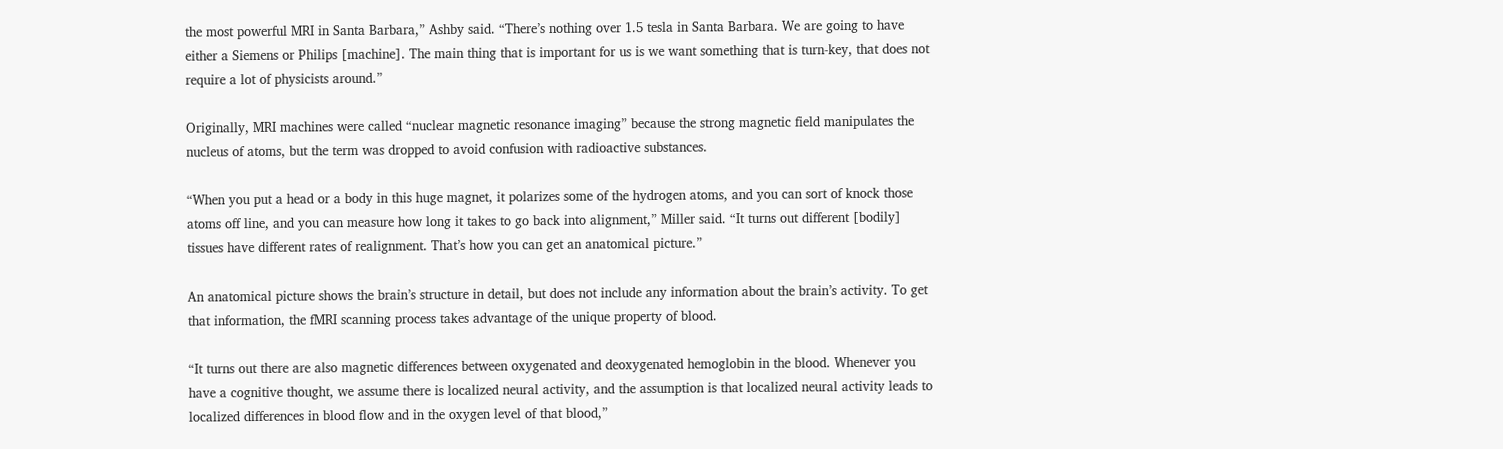the most powerful MRI in Santa Barbara,” Ashby said. “There’s nothing over 1.5 tesla in Santa Barbara. We are going to have either a Siemens or Philips [machine]. The main thing that is important for us is we want something that is turn-key, that does not require a lot of physicists around.”

Originally, MRI machines were called “nuclear magnetic resonance imaging” because the strong magnetic field manipulates the nucleus of atoms, but the term was dropped to avoid confusion with radioactive substances.

“When you put a head or a body in this huge magnet, it polarizes some of the hydrogen atoms, and you can sort of knock those atoms off line, and you can measure how long it takes to go back into alignment,” Miller said. “It turns out different [bodily] tissues have different rates of realignment. That’s how you can get an anatomical picture.”

An anatomical picture shows the brain’s structure in detail, but does not include any information about the brain’s activity. To get that information, the fMRI scanning process takes advantage of the unique property of blood.

“It turns out there are also magnetic differences between oxygenated and deoxygenated hemoglobin in the blood. Whenever you have a cognitive thought, we assume there is localized neural activity, and the assumption is that localized neural activity leads to localized differences in blood flow and in the oxygen level of that blood,”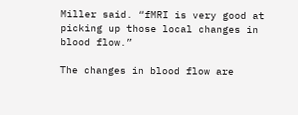Miller said. “fMRI is very good at picking up those local changes in blood flow.”

The changes in blood flow are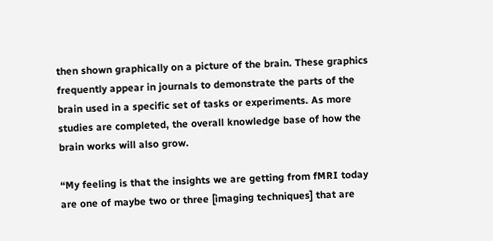then shown graphically on a picture of the brain. These graphics frequently appear in journals to demonstrate the parts of the brain used in a specific set of tasks or experiments. As more studies are completed, the overall knowledge base of how the brain works will also grow.

“My feeling is that the insights we are getting from fMRI today are one of maybe two or three [imaging techniques] that are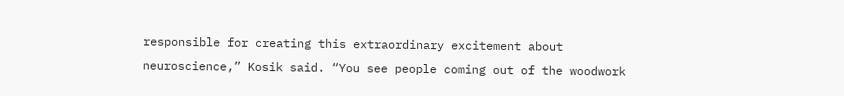responsible for creating this extraordinary excitement about neuroscience,” Kosik said. “You see people coming out of the woodwork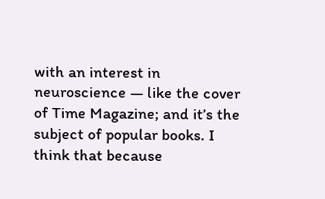with an interest in neuroscience — like the cover of Time Magazine; and it’s the subject of popular books. I think that because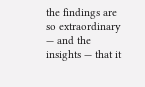the findings are so extraordinary — and the insights — that it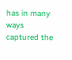has in many ways captured the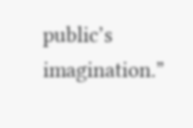public’s imagination.”